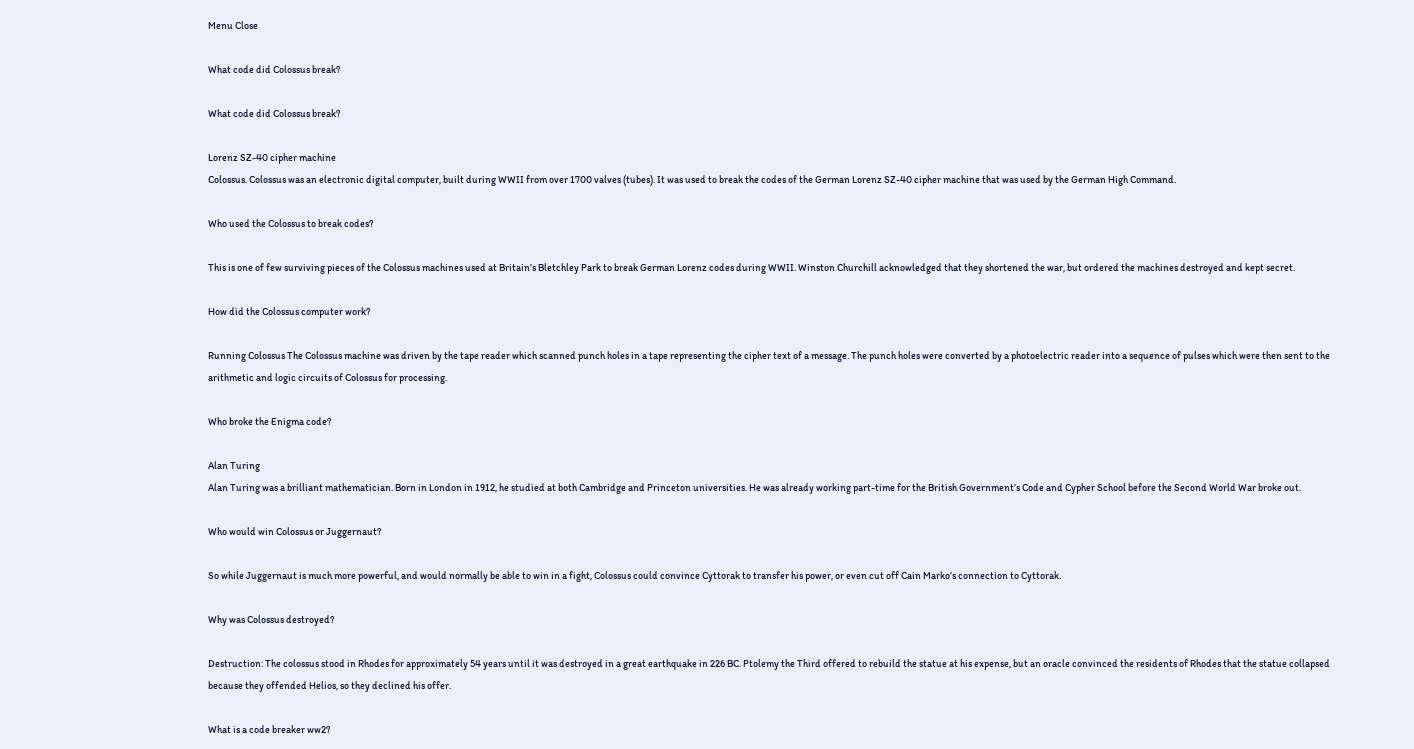Menu Close

What code did Colossus break?

What code did Colossus break?

Lorenz SZ-40 cipher machine
Colossus. Colossus was an electronic digital computer, built during WWII from over 1700 valves (tubes). It was used to break the codes of the German Lorenz SZ-40 cipher machine that was used by the German High Command.

Who used the Colossus to break codes?

This is one of few surviving pieces of the Colossus machines used at Britain’s Bletchley Park to break German Lorenz codes during WWII. Winston Churchill acknowledged that they shortened the war, but ordered the machines destroyed and kept secret.

How did the Colossus computer work?

Running Colossus The Colossus machine was driven by the tape reader which scanned punch holes in a tape representing the cipher text of a message. The punch holes were converted by a photoelectric reader into a sequence of pulses which were then sent to the arithmetic and logic circuits of Colossus for processing.

Who broke the Enigma code?

Alan Turing
Alan Turing was a brilliant mathematician. Born in London in 1912, he studied at both Cambridge and Princeton universities. He was already working part-time for the British Government’s Code and Cypher School before the Second World War broke out.

Who would win Colossus or Juggernaut?

So while Juggernaut is much more powerful, and would normally be able to win in a fight, Colossus could convince Cyttorak to transfer his power, or even cut off Cain Marko’s connection to Cyttorak.

Why was Colossus destroyed?

Destruction: The colossus stood in Rhodes for approximately 54 years until it was destroyed in a great earthquake in 226 BC. Ptolemy the Third offered to rebuild the statue at his expense, but an oracle convinced the residents of Rhodes that the statue collapsed because they offended Helios, so they declined his offer.

What is a code breaker ww2?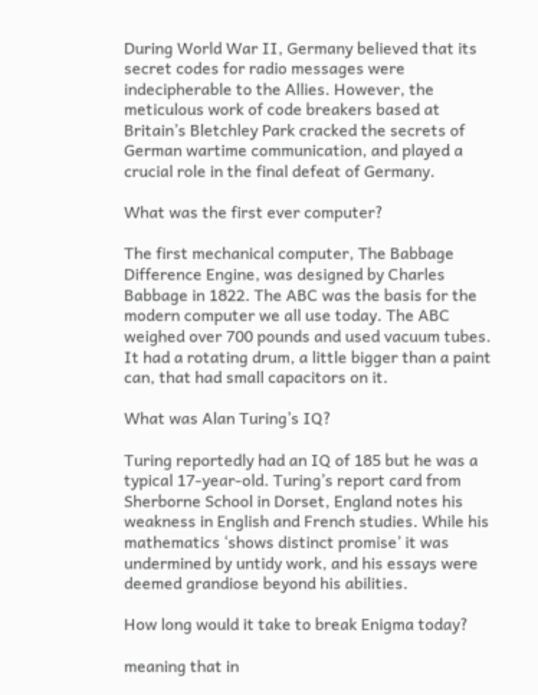During World War II, Germany believed that its secret codes for radio messages were indecipherable to the Allies. However, the meticulous work of code breakers based at Britain’s Bletchley Park cracked the secrets of German wartime communication, and played a crucial role in the final defeat of Germany.

What was the first ever computer?

The first mechanical computer, The Babbage Difference Engine, was designed by Charles Babbage in 1822. The ABC was the basis for the modern computer we all use today. The ABC weighed over 700 pounds and used vacuum tubes. It had a rotating drum, a little bigger than a paint can, that had small capacitors on it.

What was Alan Turing’s IQ?

Turing reportedly had an IQ of 185 but he was a typical 17-year-old. Turing’s report card from Sherborne School in Dorset, England notes his weakness in English and French studies. While his mathematics ‘shows distinct promise’ it was undermined by untidy work, and his essays were deemed grandiose beyond his abilities.

How long would it take to break Enigma today?

meaning that in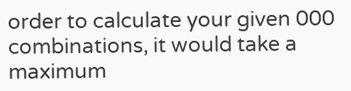order to calculate your given 000 combinations, it would take a maximum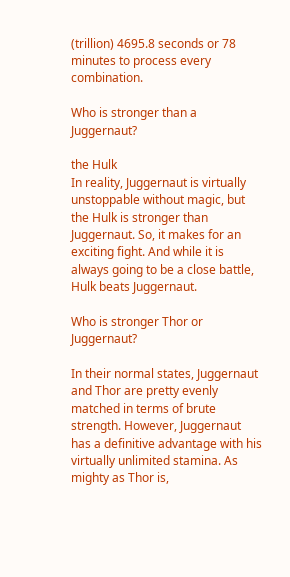(trillion) 4695.8 seconds or 78 minutes to process every combination.

Who is stronger than a Juggernaut?

the Hulk
In reality, Juggernaut is virtually unstoppable without magic, but the Hulk is stronger than Juggernaut. So, it makes for an exciting fight. And while it is always going to be a close battle, Hulk beats Juggernaut.

Who is stronger Thor or Juggernaut?

In their normal states, Juggernaut and Thor are pretty evenly matched in terms of brute strength. However, Juggernaut has a definitive advantage with his virtually unlimited stamina. As mighty as Thor is,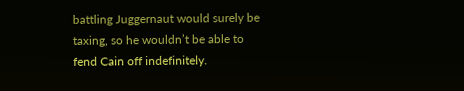battling Juggernaut would surely be taxing, so he wouldn’t be able to fend Cain off indefinitely.